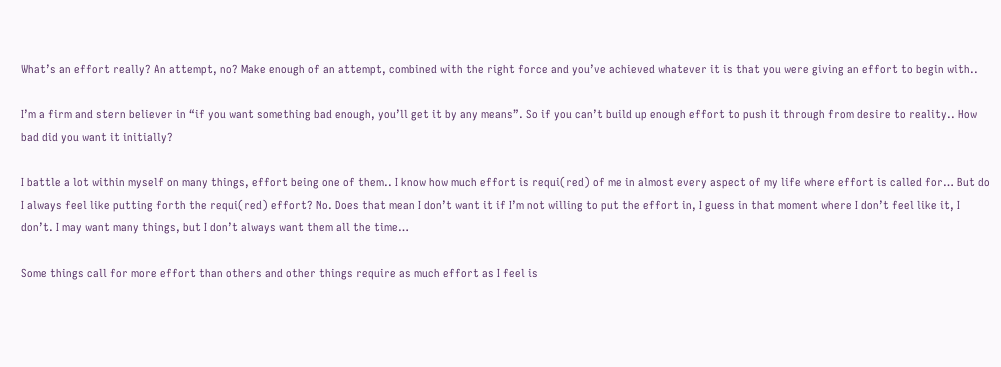What’s an effort really? An attempt, no? Make enough of an attempt, combined with the right force and you’ve achieved whatever it is that you were giving an effort to begin with..

I’m a firm and stern believer in “if you want something bad enough, you’ll get it by any means”. So if you can’t build up enough effort to push it through from desire to reality.. How bad did you want it initially?

I battle a lot within myself on many things, effort being one of them.. I know how much effort is requi(red) of me in almost every aspect of my life where effort is called for… But do I always feel like putting forth the requi(red) effort? No. Does that mean I don’t want it if I’m not willing to put the effort in, I guess in that moment where I don’t feel like it, I don’t. I may want many things, but I don’t always want them all the time…

Some things call for more effort than others and other things require as much effort as I feel is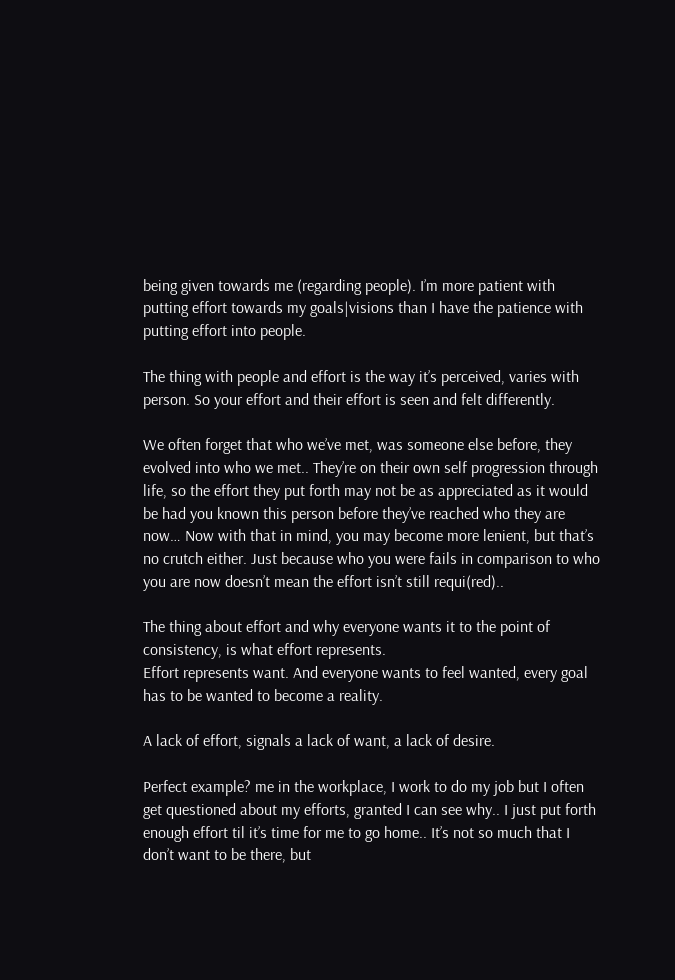being given towards me (regarding people). I’m more patient with putting effort towards my goals|visions than I have the patience with putting effort into people.

The thing with people and effort is the way it’s perceived, varies with person. So your effort and their effort is seen and felt differently.

We often forget that who we’ve met, was someone else before, they evolved into who we met.. They’re on their own self progression through life, so the effort they put forth may not be as appreciated as it would be had you known this person before they’ve reached who they are now… Now with that in mind, you may become more lenient, but that’s no crutch either. Just because who you were fails in comparison to who you are now doesn’t mean the effort isn’t still requi(red)..

The thing about effort and why everyone wants it to the point of consistency, is what effort represents.
Effort represents want. And everyone wants to feel wanted, every goal has to be wanted to become a reality.

A lack of effort, signals a lack of want, a lack of desire.

Perfect example? me in the workplace, I work to do my job but I often get questioned about my efforts, granted I can see why.. I just put forth enough effort til it’s time for me to go home.. It’s not so much that I don’t want to be there, but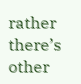rather there’s other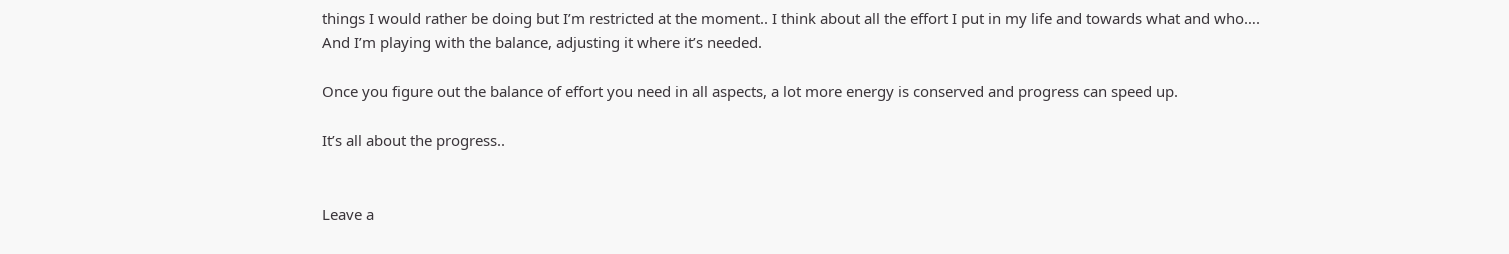things I would rather be doing but I’m restricted at the moment.. I think about all the effort I put in my life and towards what and who…. And I’m playing with the balance, adjusting it where it’s needed.

Once you figure out the balance of effort you need in all aspects, a lot more energy is conserved and progress can speed up.

It’s all about the progress..


Leave a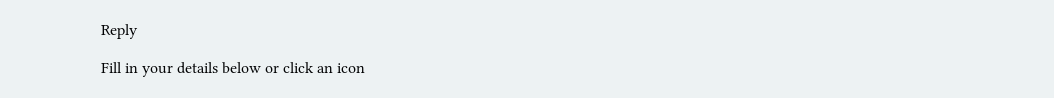Reply

Fill in your details below or click an icon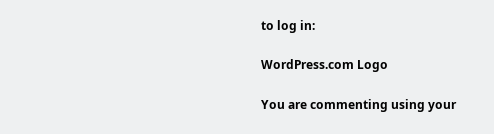to log in:

WordPress.com Logo

You are commenting using your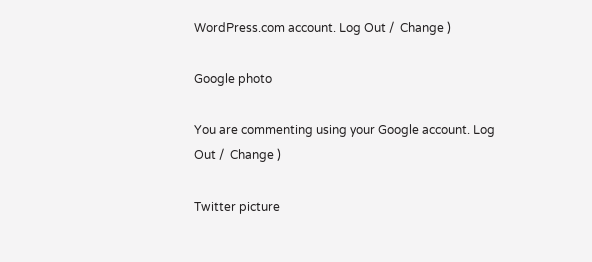WordPress.com account. Log Out /  Change )

Google photo

You are commenting using your Google account. Log Out /  Change )

Twitter picture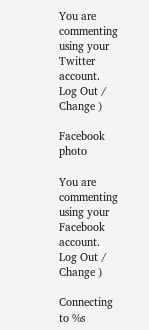You are commenting using your Twitter account. Log Out /  Change )

Facebook photo

You are commenting using your Facebook account. Log Out /  Change )

Connecting to %s